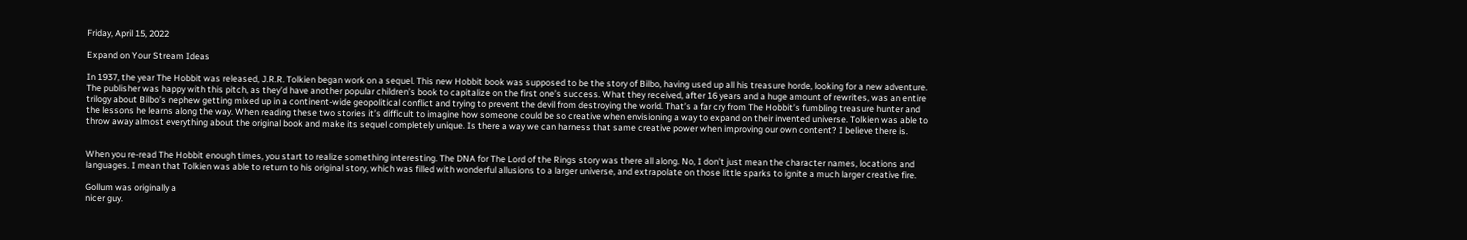Friday, April 15, 2022

Expand on Your Stream Ideas

In 1937, the year The Hobbit was released, J.R.R. Tolkien began work on a sequel. This new Hobbit book was supposed to be the story of Bilbo, having used up all his treasure horde, looking for a new adventure. The publisher was happy with this pitch, as they’d have another popular children’s book to capitalize on the first one’s success. What they received, after 16 years and a huge amount of rewrites, was an entire trilogy about Bilbo’s nephew getting mixed up in a continent-wide geopolitical conflict and trying to prevent the devil from destroying the world. That’s a far cry from The Hobbit’s fumbling treasure hunter and the lessons he learns along the way. When reading these two stories it’s difficult to imagine how someone could be so creative when envisioning a way to expand on their invented universe. Tolkien was able to throw away almost everything about the original book and make its sequel completely unique. Is there a way we can harness that same creative power when improving our own content? I believe there is.


When you re-read The Hobbit enough times, you start to realize something interesting. The DNA for The Lord of the Rings story was there all along. No, I don’t just mean the character names, locations and languages. I mean that Tolkien was able to return to his original story, which was filled with wonderful allusions to a larger universe, and extrapolate on those little sparks to ignite a much larger creative fire.

Gollum was originally a
nicer guy.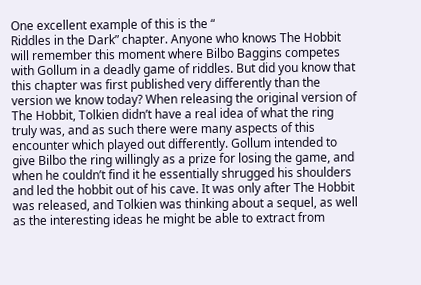One excellent example of this is the “
Riddles in the Dark” chapter. Anyone who knows The Hobbit will remember this moment where Bilbo Baggins competes with Gollum in a deadly game of riddles. But did you know that this chapter was first published very differently than the version we know today? When releasing the original version of The Hobbit, Tolkien didn’t have a real idea of what the ring truly was, and as such there were many aspects of this encounter which played out differently. Gollum intended to give Bilbo the ring willingly as a prize for losing the game, and when he couldn’t find it he essentially shrugged his shoulders and led the hobbit out of his cave. It was only after The Hobbit was released, and Tolkien was thinking about a sequel, as well as the interesting ideas he might be able to extract from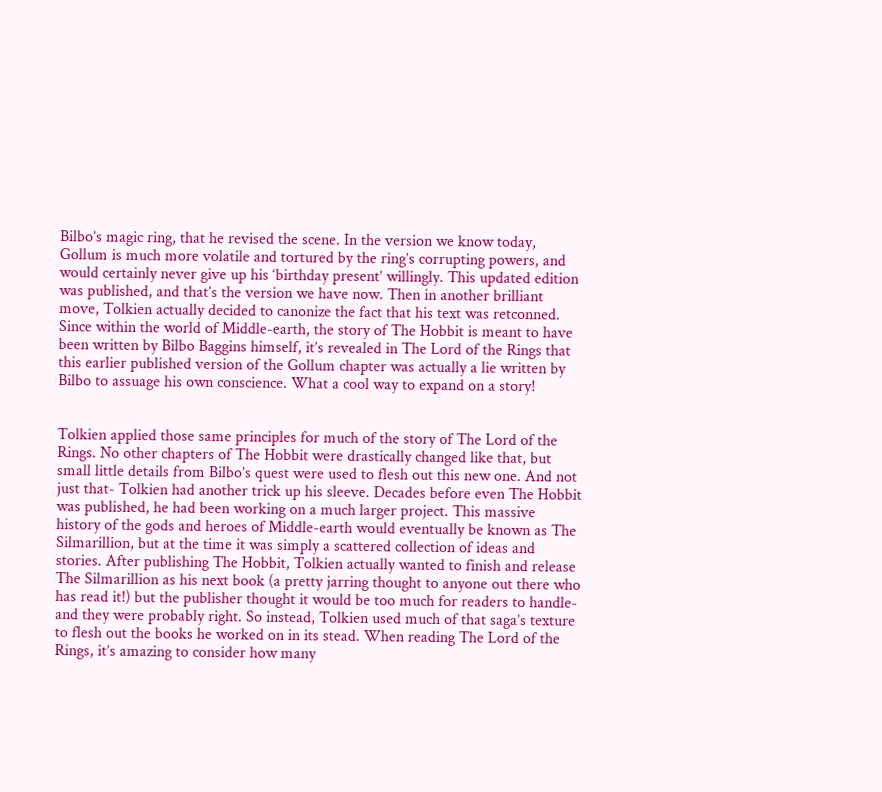Bilbo’s magic ring, that he revised the scene. In the version we know today, Gollum is much more volatile and tortured by the ring’s corrupting powers, and would certainly never give up his ‘birthday present’ willingly. This updated edition was published, and that’s the version we have now. Then in another brilliant move, Tolkien actually decided to canonize the fact that his text was retconned. Since within the world of Middle-earth, the story of The Hobbit is meant to have been written by Bilbo Baggins himself, it’s revealed in The Lord of the Rings that this earlier published version of the Gollum chapter was actually a lie written by Bilbo to assuage his own conscience. What a cool way to expand on a story!


Tolkien applied those same principles for much of the story of The Lord of the Rings. No other chapters of The Hobbit were drastically changed like that, but small little details from Bilbo’s quest were used to flesh out this new one. And not just that- Tolkien had another trick up his sleeve. Decades before even The Hobbit was published, he had been working on a much larger project. This massive history of the gods and heroes of Middle-earth would eventually be known as The Silmarillion, but at the time it was simply a scattered collection of ideas and stories. After publishing The Hobbit, Tolkien actually wanted to finish and release The Silmarillion as his next book (a pretty jarring thought to anyone out there who has read it!) but the publisher thought it would be too much for readers to handle- and they were probably right. So instead, Tolkien used much of that saga’s texture to flesh out the books he worked on in its stead. When reading The Lord of the Rings, it’s amazing to consider how many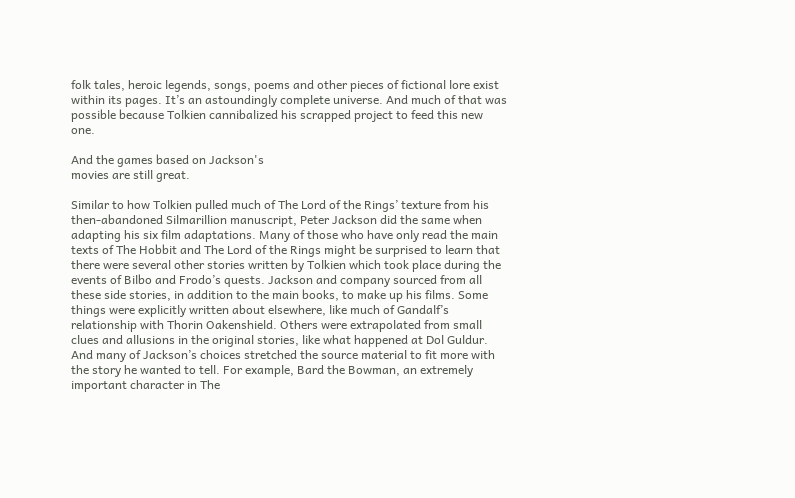folk tales, heroic legends, songs, poems and other pieces of fictional lore exist within its pages. It’s an astoundingly complete universe. And much of that was possible because Tolkien cannibalized his scrapped project to feed this new one.

And the games based on Jackson's
movies are still great.

Similar to how Tolkien pulled much of The Lord of the Rings’ texture from his then-abandoned Silmarillion manuscript, Peter Jackson did the same when adapting his six film adaptations. Many of those who have only read the main texts of The Hobbit and The Lord of the Rings might be surprised to learn that there were several other stories written by Tolkien which took place during the events of Bilbo and Frodo’s quests. Jackson and company sourced from all these side stories, in addition to the main books, to make up his films. Some things were explicitly written about elsewhere, like much of Gandalf’s relationship with Thorin Oakenshield. Others were extrapolated from small clues and allusions in the original stories, like what happened at Dol Guldur. And many of Jackson’s choices stretched the source material to fit more with the story he wanted to tell. For example, Bard the Bowman, an extremely important character in The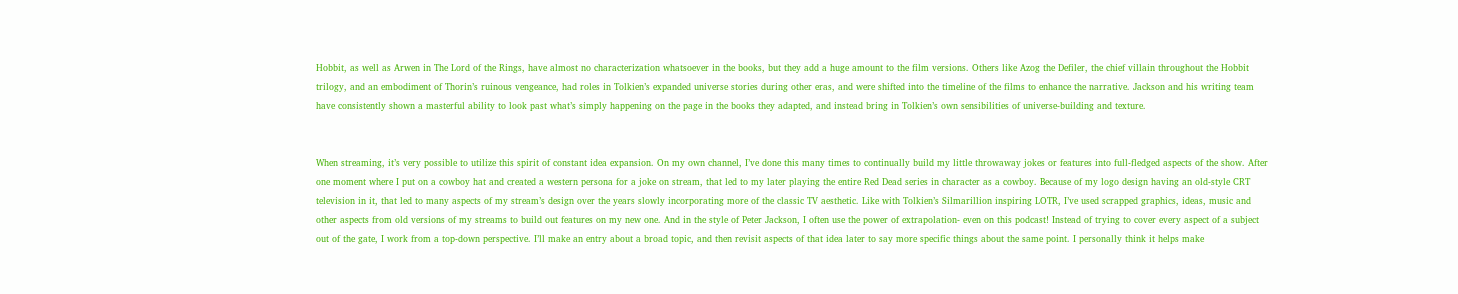Hobbit, as well as Arwen in The Lord of the Rings, have almost no characterization whatsoever in the books, but they add a huge amount to the film versions. Others like Azog the Defiler, the chief villain throughout the Hobbit trilogy, and an embodiment of Thorin’s ruinous vengeance, had roles in Tolkien’s expanded universe stories during other eras, and were shifted into the timeline of the films to enhance the narrative. Jackson and his writing team have consistently shown a masterful ability to look past what’s simply happening on the page in the books they adapted, and instead bring in Tolkien’s own sensibilities of universe-building and texture.


When streaming, it’s very possible to utilize this spirit of constant idea expansion. On my own channel, I’ve done this many times to continually build my little throwaway jokes or features into full-fledged aspects of the show. After one moment where I put on a cowboy hat and created a western persona for a joke on stream, that led to my later playing the entire Red Dead series in character as a cowboy. Because of my logo design having an old-style CRT television in it, that led to many aspects of my stream’s design over the years slowly incorporating more of the classic TV aesthetic. Like with Tolkien’s Silmarillion inspiring LOTR, I’ve used scrapped graphics, ideas, music and other aspects from old versions of my streams to build out features on my new one. And in the style of Peter Jackson, I often use the power of extrapolation- even on this podcast! Instead of trying to cover every aspect of a subject out of the gate, I work from a top-down perspective. I’ll make an entry about a broad topic, and then revisit aspects of that idea later to say more specific things about the same point. I personally think it helps make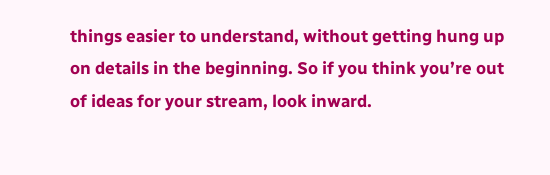things easier to understand, without getting hung up on details in the beginning. So if you think you’re out of ideas for your stream, look inward.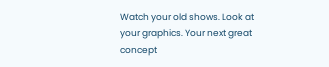Watch your old shows. Look at your graphics. Your next great concept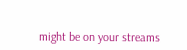might be on your streams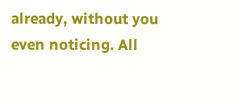already, without you even noticing. All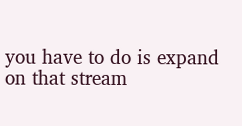you have to do is expand on that stream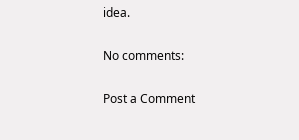idea.

No comments:

Post a Comment